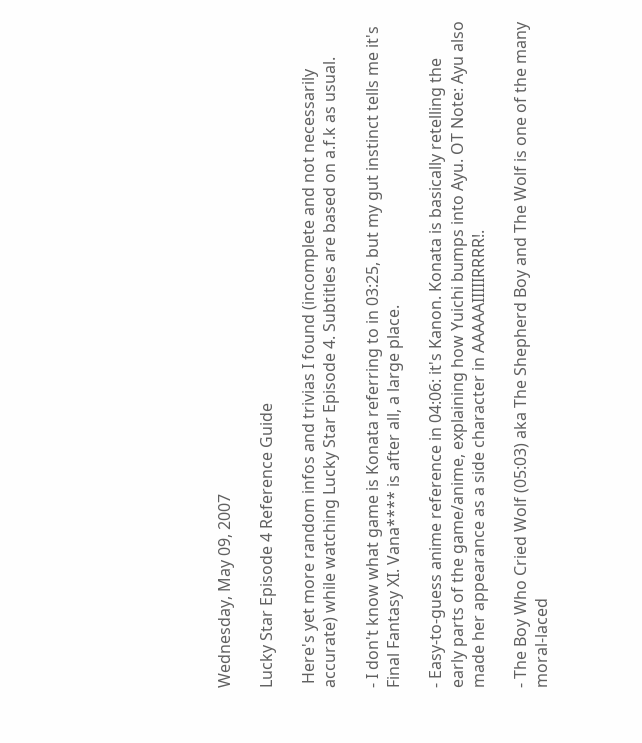Wednesday, May 09, 2007

Lucky Star Episode 4 Reference Guide

 Here's yet more random infos and trivias I found (incomplete and not necessarily accurate) while watching Lucky Star Episode 4. Subtitles are based on a.f.k as usual.

- I don't know what game is Konata referring to in 03:25, but my gut instinct tells me it's Final Fantasy XI. Vana**** is after all, a large place.

- Easy-to-guess anime reference in 04:06: it's Kanon. Konata is basically retelling the early parts of the game/anime, explaining how Yuichi bumps into Ayu. OT Note: Ayu also made her appearance as a side character in AAAAAIIIIIRRRR!.

- The Boy Who Cried Wolf (05:03) aka The Shepherd Boy and The Wolf is one of the many moral-laced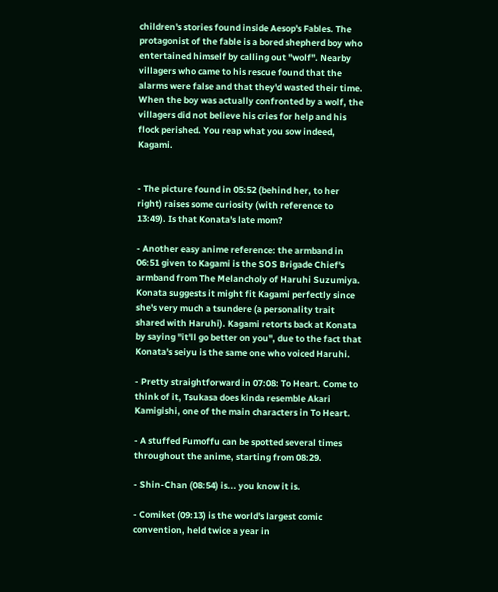children's stories found inside Aesop's Fables. The protagonist of the fable is a bored shepherd boy who entertained himself by calling out "wolf". Nearby villagers who came to his rescue found that the alarms were false and that they'd wasted their time. When the boy was actually confronted by a wolf, the villagers did not believe his cries for help and his flock perished. You reap what you sow indeed, Kagami.


- The picture found in 05:52 (behind her, to her right) raises some curiosity (with reference to 13:49). Is that Konata's late mom?

- Another easy anime reference: the armband in 06:51 given to Kagami is the SOS Brigade Chief's armband from The Melancholy of Haruhi Suzumiya. Konata suggests it might fit Kagami perfectly since she's very much a tsundere (a personality trait shared with Haruhi). Kagami retorts back at Konata by saying "it'll go better on you", due to the fact that Konata's seiyu is the same one who voiced Haruhi.

- Pretty straightforward in 07:08: To Heart. Come to think of it, Tsukasa does kinda resemble Akari Kamigishi, one of the main characters in To Heart.

- A stuffed Fumoffu can be spotted several times throughout the anime, starting from 08:29.

- Shin-Chan (08:54) is... you know it is.

- Comiket (09:13) is the world's largest comic convention, held twice a year in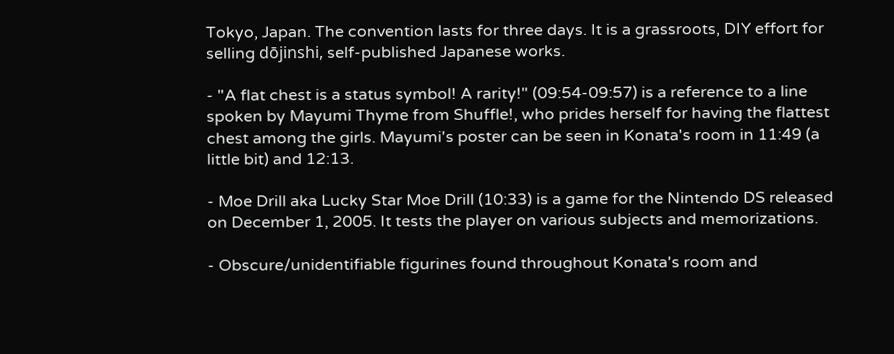Tokyo, Japan. The convention lasts for three days. It is a grassroots, DIY effort for selling dōjinshi, self-published Japanese works.

- "A flat chest is a status symbol! A rarity!" (09:54-09:57) is a reference to a line spoken by Mayumi Thyme from Shuffle!, who prides herself for having the flattest chest among the girls. Mayumi's poster can be seen in Konata's room in 11:49 (a little bit) and 12:13.

- Moe Drill aka Lucky Star Moe Drill (10:33) is a game for the Nintendo DS released on December 1, 2005. It tests the player on various subjects and memorizations.

- Obscure/unidentifiable figurines found throughout Konata's room and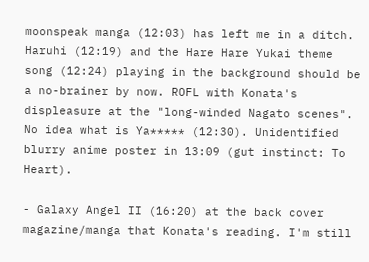moonspeak manga (12:03) has left me in a ditch. Haruhi (12:19) and the Hare Hare Yukai theme song (12:24) playing in the background should be a no-brainer by now. ROFL with Konata's displeasure at the "long-winded Nagato scenes". No idea what is Ya***** (12:30). Unidentified blurry anime poster in 13:09 (gut instinct: To Heart).

- Galaxy Angel II (16:20) at the back cover magazine/manga that Konata's reading. I'm still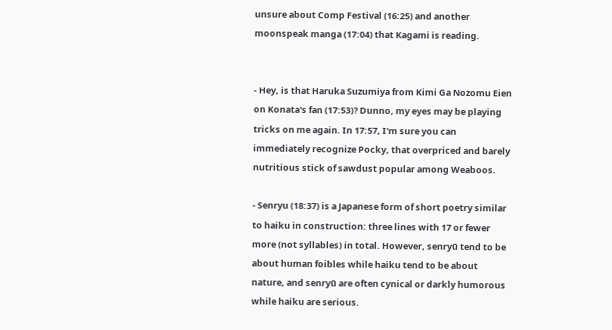unsure about Comp Festival (16:25) and another moonspeak manga (17:04) that Kagami is reading.


- Hey, is that Haruka Suzumiya from Kimi Ga Nozomu Eien on Konata's fan (17:53)? Dunno, my eyes may be playing tricks on me again. In 17:57, I'm sure you can immediately recognize Pocky, that overpriced and barely nutritious stick of sawdust popular among Weaboos.

- Senryu (18:37) is a Japanese form of short poetry similar to haiku in construction: three lines with 17 or fewer more (not syllables) in total. However, senryū tend to be about human foibles while haiku tend to be about nature, and senryū are often cynical or darkly humorous while haiku are serious.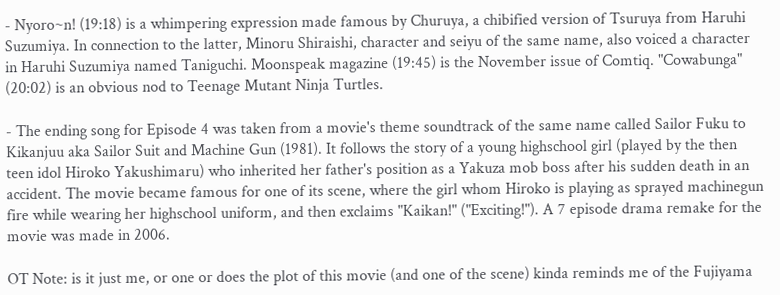- Nyoro~n! (19:18) is a whimpering expression made famous by Churuya, a chibified version of Tsuruya from Haruhi Suzumiya. In connection to the latter, Minoru Shiraishi, character and seiyu of the same name, also voiced a character in Haruhi Suzumiya named Taniguchi. Moonspeak magazine (19:45) is the November issue of Comtiq. "Cowabunga" (20:02) is an obvious nod to Teenage Mutant Ninja Turtles.

- The ending song for Episode 4 was taken from a movie's theme soundtrack of the same name called Sailor Fuku to Kikanjuu aka Sailor Suit and Machine Gun (1981). It follows the story of a young highschool girl (played by the then teen idol Hiroko Yakushimaru) who inherited her father's position as a Yakuza mob boss after his sudden death in an accident. The movie became famous for one of its scene, where the girl whom Hiroko is playing as sprayed machinegun fire while wearing her highschool uniform, and then exclaims "Kaikan!" ("Exciting!"). A 7 episode drama remake for the movie was made in 2006.

OT Note: is it just me, or one or does the plot of this movie (and one of the scene) kinda reminds me of the Fujiyama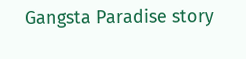Gangsta Paradise story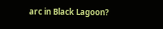arc in Black Lagoon?